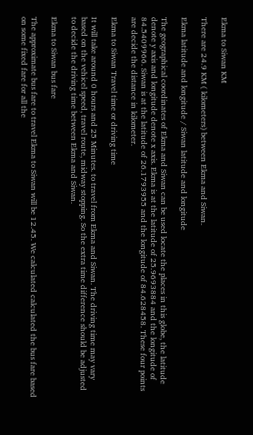Ekma to Siwan KM

There are 24.9 KM ( kilometers) between Ekma and Siwan.

Ekma latitude and longitude / Siwan latitude and longitude

The geographical coordinates of Ekma and Siwan can be used locate the places in this globe, the latitude denote y axis and longitude denote x axis. Ekma is at the latitude of 25.9693884 and the longitude of 84.5409966. Siwan is at the latitude of 26.1793955 and the longitude of 84.628458. These four points are decide the distance in kilometer.

Ekma to Siwan Travel time or driving time

It will take around 0 hours and 25 Minutes. to travel from Ekma and Siwan. The driving time may vary based on the vehicel speed, travel route, midway stopping. So the extra time difference should be adjusted to decide the driving time between Ekma and Siwan.

Ekma to Siwan bus fare

The approximate bus fare to travel Ekma to Siwan will be 12.45. We calculated calculated the bus fare based on some fixed fare for all the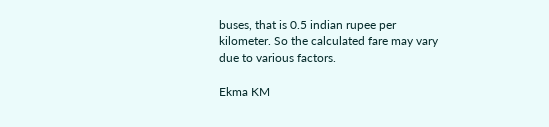buses, that is 0.5 indian rupee per kilometer. So the calculated fare may vary due to various factors.

Ekma KM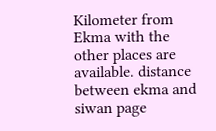Kilometer from Ekma with the other places are available. distance between ekma and siwan page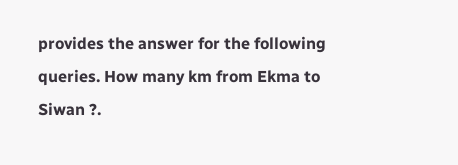provides the answer for the following queries. How many km from Ekma to Siwan ?.